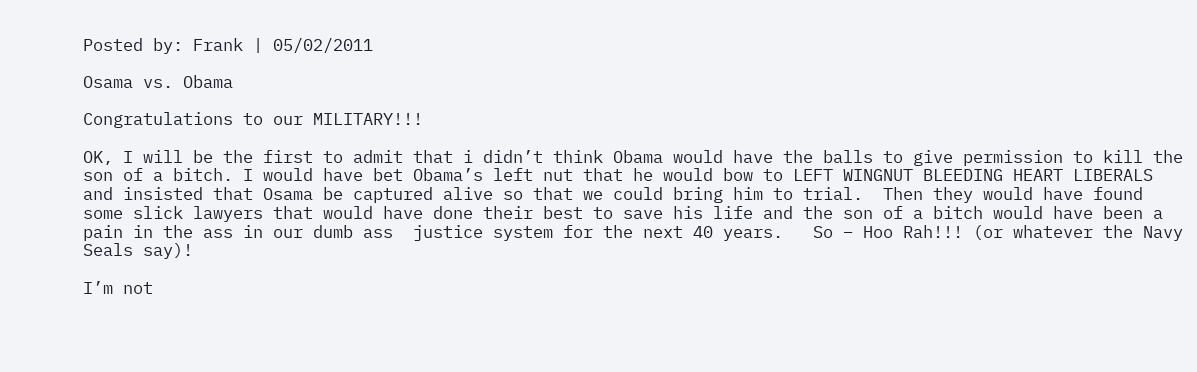Posted by: Frank | 05/02/2011

Osama vs. Obama

Congratulations to our MILITARY!!!

OK, I will be the first to admit that i didn’t think Obama would have the balls to give permission to kill the son of a bitch. I would have bet Obama’s left nut that he would bow to LEFT WINGNUT BLEEDING HEART LIBERALS and insisted that Osama be captured alive so that we could bring him to trial.  Then they would have found some slick lawyers that would have done their best to save his life and the son of a bitch would have been a pain in the ass in our dumb ass  justice system for the next 40 years.   So – Hoo Rah!!! (or whatever the Navy Seals say)!

I’m not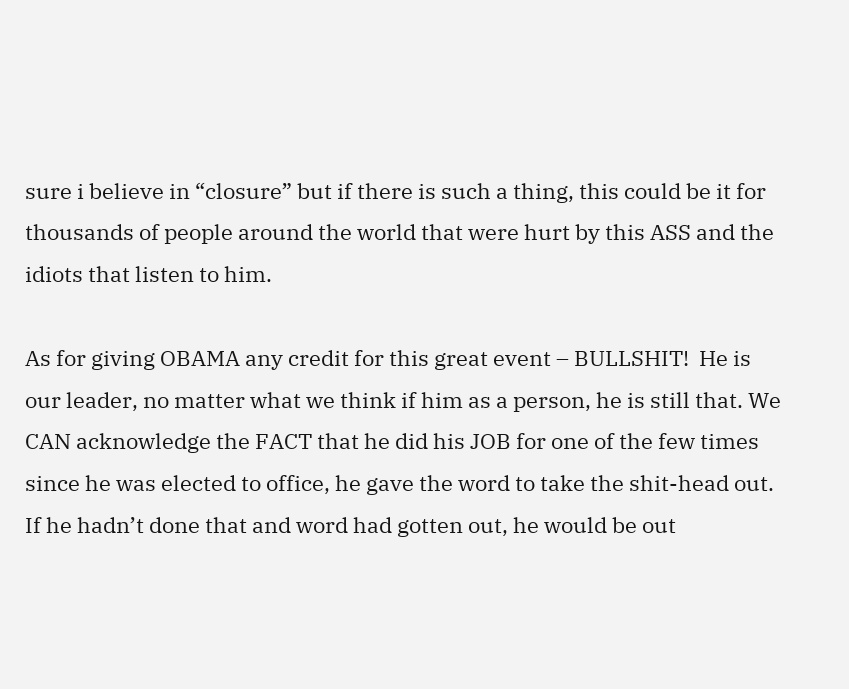sure i believe in “closure” but if there is such a thing, this could be it for thousands of people around the world that were hurt by this ASS and the idiots that listen to him.

As for giving OBAMA any credit for this great event – BULLSHIT!  He is our leader, no matter what we think if him as a person, he is still that. We CAN acknowledge the FACT that he did his JOB for one of the few times since he was elected to office, he gave the word to take the shit-head out. If he hadn’t done that and word had gotten out, he would be out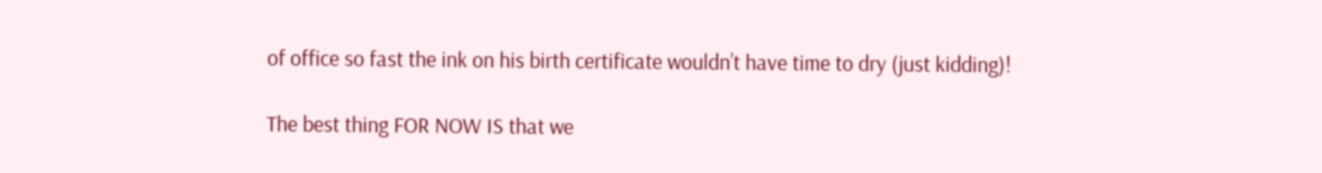of office so fast the ink on his birth certificate wouldn’t have time to dry (just kidding)!

The best thing FOR NOW IS that we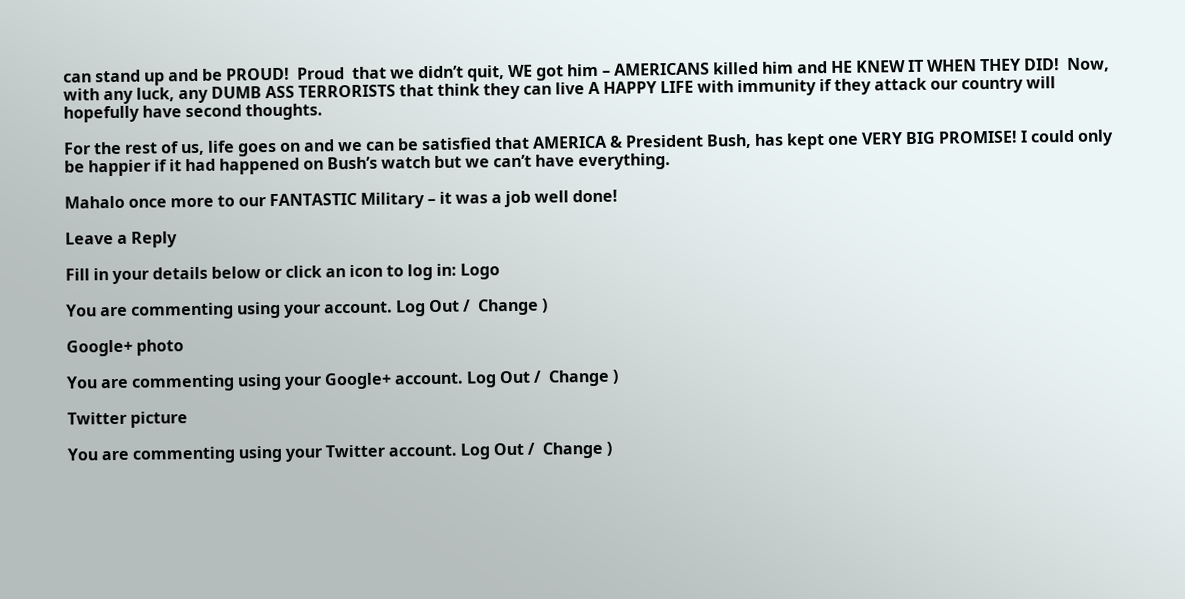can stand up and be PROUD!  Proud  that we didn’t quit, WE got him – AMERICANS killed him and HE KNEW IT WHEN THEY DID!  Now, with any luck, any DUMB ASS TERRORISTS that think they can live A HAPPY LIFE with immunity if they attack our country will hopefully have second thoughts.

For the rest of us, life goes on and we can be satisfied that AMERICA & President Bush, has kept one VERY BIG PROMISE! I could only be happier if it had happened on Bush’s watch but we can’t have everything.

Mahalo once more to our FANTASTIC Military – it was a job well done!

Leave a Reply

Fill in your details below or click an icon to log in: Logo

You are commenting using your account. Log Out /  Change )

Google+ photo

You are commenting using your Google+ account. Log Out /  Change )

Twitter picture

You are commenting using your Twitter account. Log Out /  Change )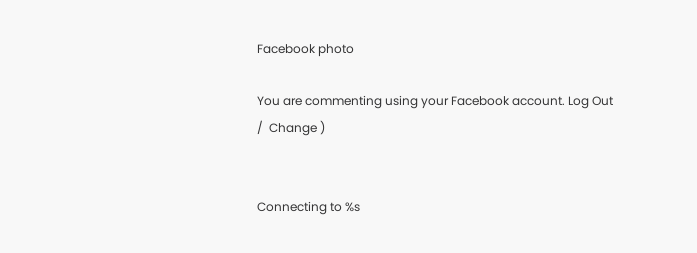Facebook photo

You are commenting using your Facebook account. Log Out /  Change )


Connecting to %s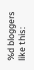%d bloggers like this: